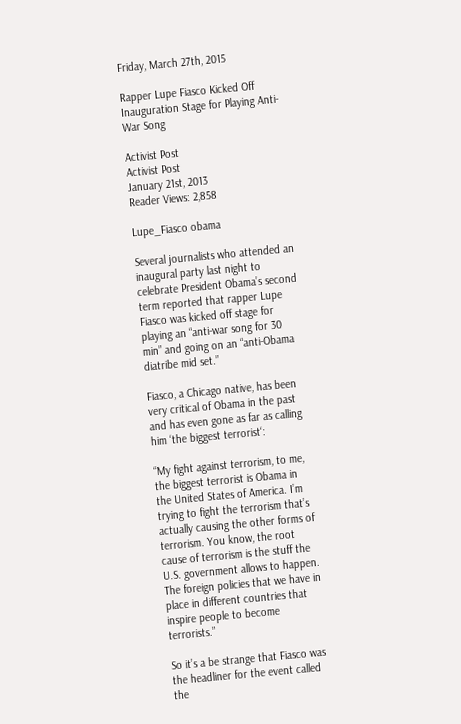Friday, March 27th, 2015

Rapper Lupe Fiasco Kicked Off Inauguration Stage for Playing Anti-War Song

Activist Post
Activist Post
January 21st, 2013
Reader Views: 2,858

Lupe_Fiasco obama

Several journalists who attended an inaugural party last night to celebrate President Obama’s second term reported that rapper Lupe Fiasco was kicked off stage for playing an “anti-war song for 30 min” and going on an “anti-Obama diatribe mid set.”

Fiasco, a Chicago native, has been very critical of Obama in the past and has even gone as far as calling him ‘the biggest terrorist‘:

“My fight against terrorism, to me, the biggest terrorist is Obama in the United States of America. I’m trying to fight the terrorism that’s actually causing the other forms of terrorism. You know, the root cause of terrorism is the stuff the U.S. government allows to happen. The foreign policies that we have in place in different countries that inspire people to become terrorists.”

So it’s a be strange that Fiasco was the headliner for the event called the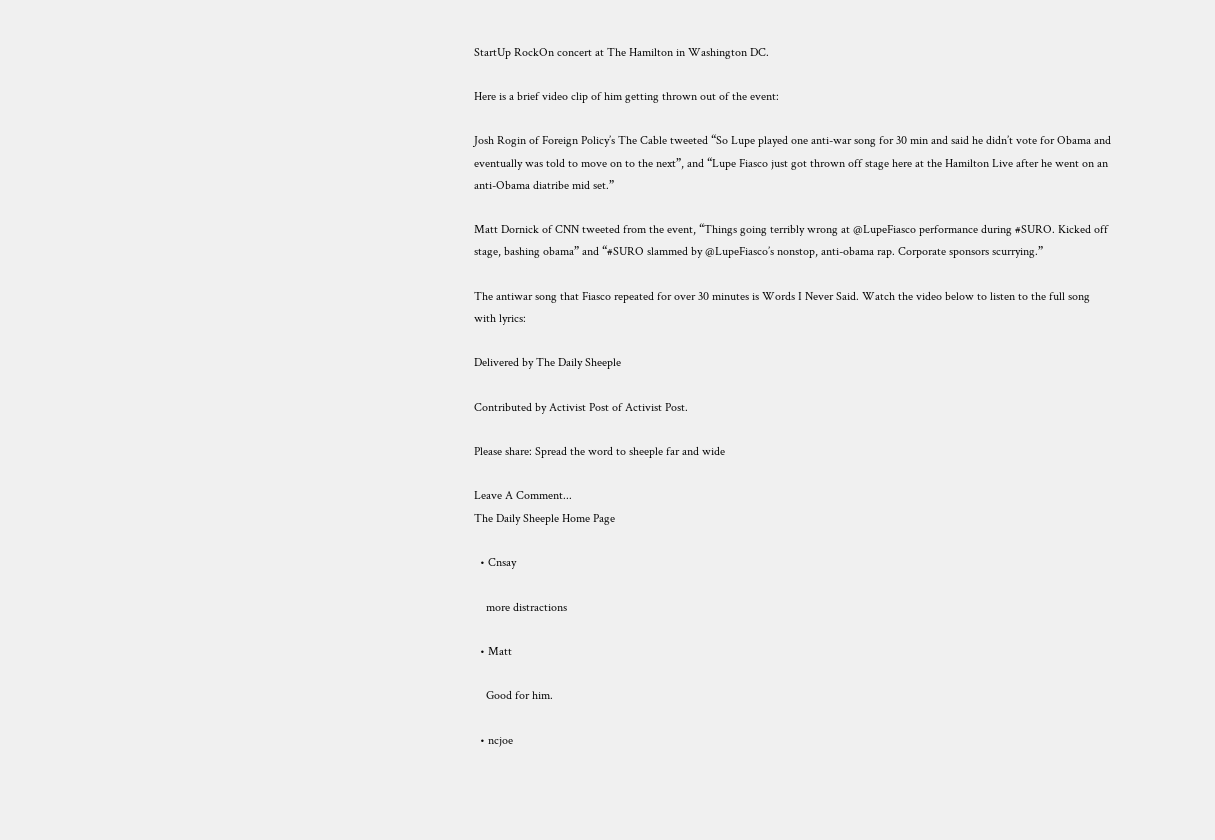StartUp RockOn concert at The Hamilton in Washington DC.

Here is a brief video clip of him getting thrown out of the event:

Josh Rogin of Foreign Policy’s The Cable tweeted “So Lupe played one anti-war song for 30 min and said he didn’t vote for Obama and eventually was told to move on to the next”, and “Lupe Fiasco just got thrown off stage here at the Hamilton Live after he went on an anti-Obama diatribe mid set.”

Matt Dornick of CNN tweeted from the event, “Things going terribly wrong at @LupeFiasco performance during #SURO. Kicked off stage, bashing obama” and “#SURO slammed by @LupeFiasco’s nonstop, anti-obama rap. Corporate sponsors scurrying.”

The antiwar song that Fiasco repeated for over 30 minutes is Words I Never Said. Watch the video below to listen to the full song with lyrics:

Delivered by The Daily Sheeple

Contributed by Activist Post of Activist Post.

Please share: Spread the word to sheeple far and wide

Leave A Comment...
The Daily Sheeple Home Page

  • Cnsay

    more distractions

  • Matt

    Good for him.

  • ncjoe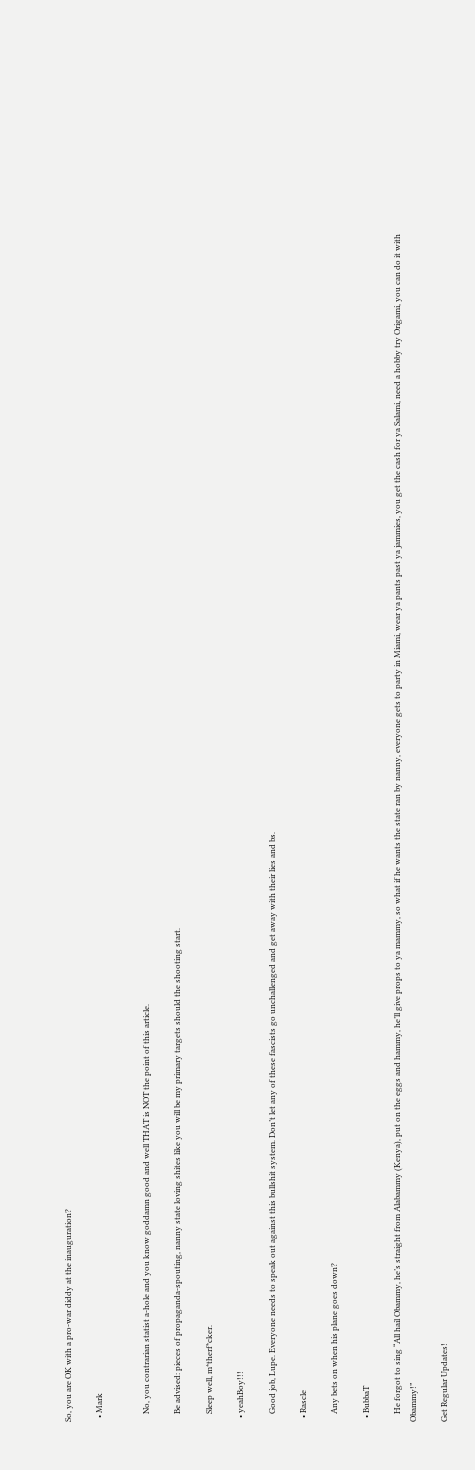So, you are OK with a pro-war diddy at the inauguration?

  • Mark


    No, you contrarian statist a-hole and you know goddamn good and well THAT is NOT the point of this article.

    Be advised: pieces of propaganda-spouting, nanny state loving shites like you will be my primary targets should the shooting start.

    Sleep well, m*therf*cker.

  • yeahBoy!!!

    Good job, Lupe. Everyone needs to speak out against this bullshit system. Don’t let any of these fascists go unchallenged and get away with their lies and bs.

  • Rascle

    Any bets on when his plane goes down?

  • BubbaT

    He forgot to sing “All hail Obammy, he’s straight from Alabammy (Kenya), put on the eggs and hammy, he’ll give props to ya mammy, so what if he wants the state ran by nanny, everyone gets to party in Miami, wear ya pants past ya jammies, you get the cash for ya Salami, need a hobby try Origami, you can do it with Obammy!”

Get Regular Updates!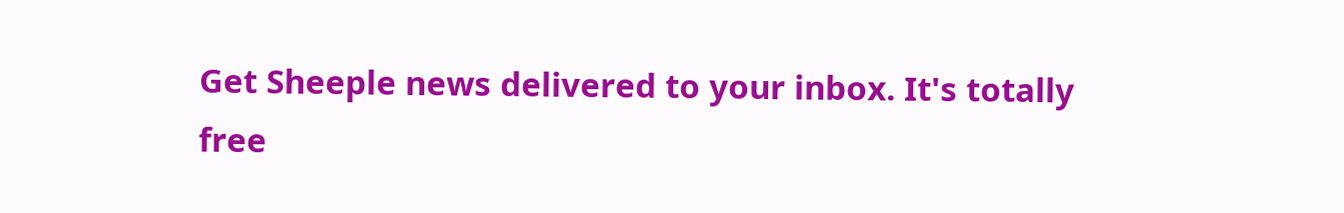Get Sheeple news delivered to your inbox. It's totally free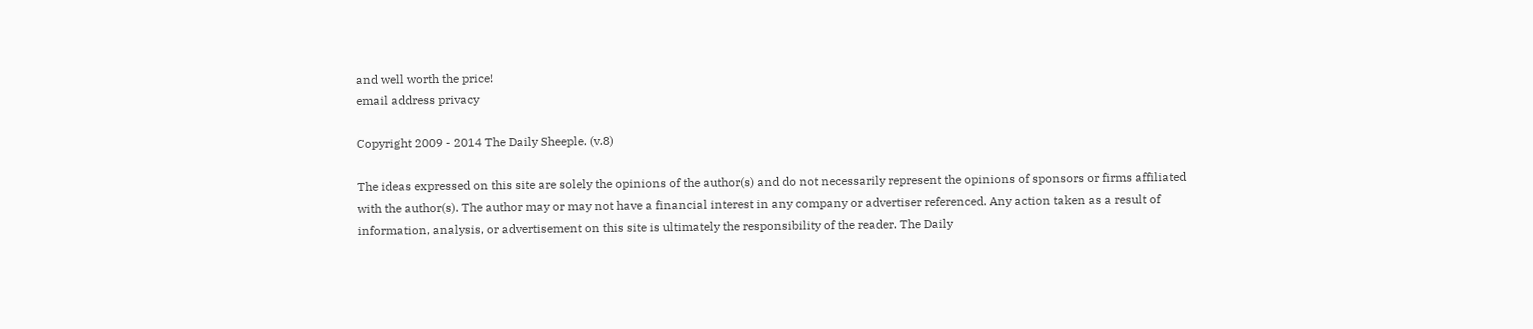and well worth the price!
email address privacy

Copyright 2009 - 2014 The Daily Sheeple. (v.8)

The ideas expressed on this site are solely the opinions of the author(s) and do not necessarily represent the opinions of sponsors or firms affiliated with the author(s). The author may or may not have a financial interest in any company or advertiser referenced. Any action taken as a result of information, analysis, or advertisement on this site is ultimately the responsibility of the reader. The Daily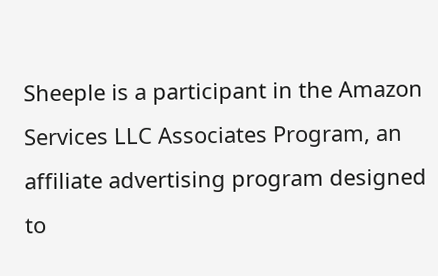Sheeple is a participant in the Amazon Services LLC Associates Program, an affiliate advertising program designed to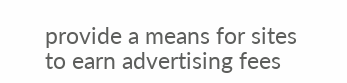provide a means for sites to earn advertising fees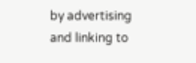by advertising and linking to